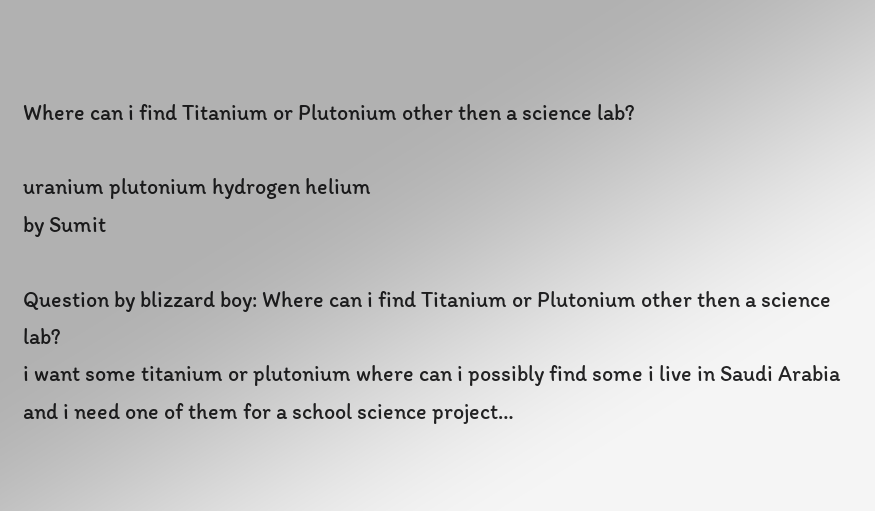Where can i find Titanium or Plutonium other then a science lab?

uranium plutonium hydrogen helium
by Sumit

Question by blizzard boy: Where can i find Titanium or Plutonium other then a science lab?
i want some titanium or plutonium where can i possibly find some i live in Saudi Arabia and i need one of them for a school science project…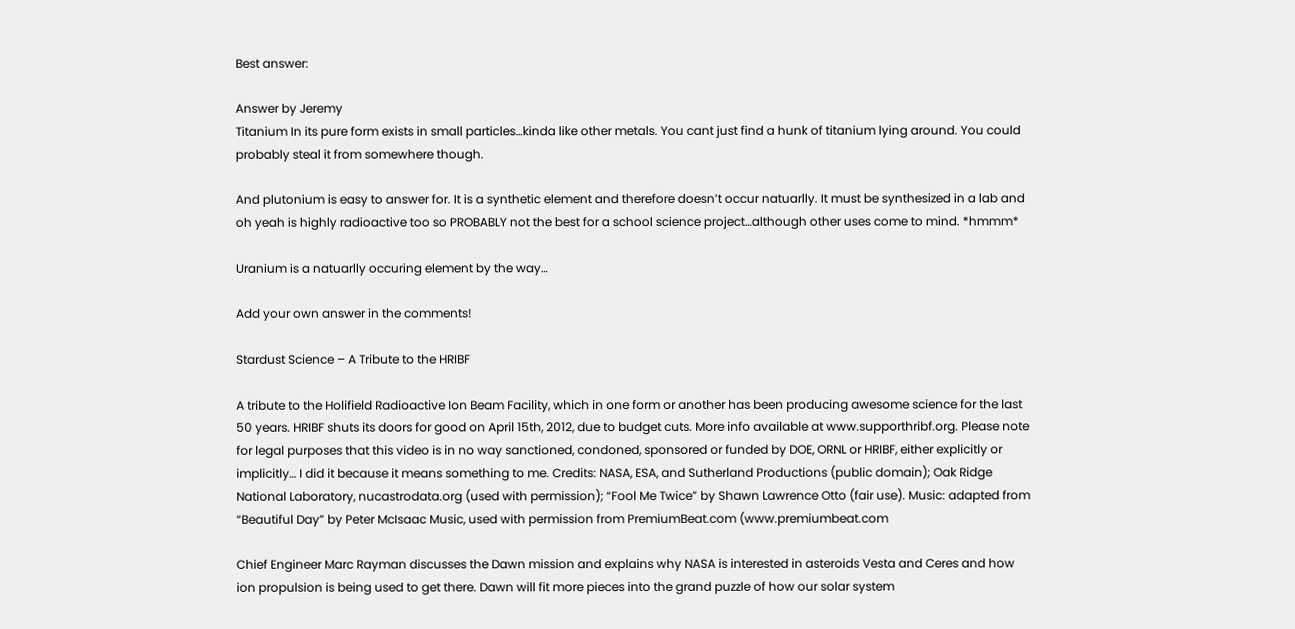Best answer:

Answer by Jeremy
Titanium In its pure form exists in small particles…kinda like other metals. You cant just find a hunk of titanium lying around. You could probably steal it from somewhere though.

And plutonium is easy to answer for. It is a synthetic element and therefore doesn’t occur natuarlly. It must be synthesized in a lab and oh yeah is highly radioactive too so PROBABLY not the best for a school science project…although other uses come to mind. *hmmm*

Uranium is a natuarlly occuring element by the way…

Add your own answer in the comments!

Stardust Science – A Tribute to the HRIBF

A tribute to the Holifield Radioactive Ion Beam Facility, which in one form or another has been producing awesome science for the last 50 years. HRIBF shuts its doors for good on April 15th, 2012, due to budget cuts. More info available at www.supporthribf.org. Please note for legal purposes that this video is in no way sanctioned, condoned, sponsored or funded by DOE, ORNL or HRIBF, either explicitly or implicitly… I did it because it means something to me. Credits: NASA, ESA, and Sutherland Productions (public domain); Oak Ridge National Laboratory, nucastrodata.org (used with permission); “Fool Me Twice” by Shawn Lawrence Otto (fair use). Music: adapted from “Beautiful Day” by Peter McIsaac Music, used with permission from PremiumBeat.com (www.premiumbeat.com

Chief Engineer Marc Rayman discusses the Dawn mission and explains why NASA is interested in asteroids Vesta and Ceres and how ion propulsion is being used to get there. Dawn will fit more pieces into the grand puzzle of how our solar system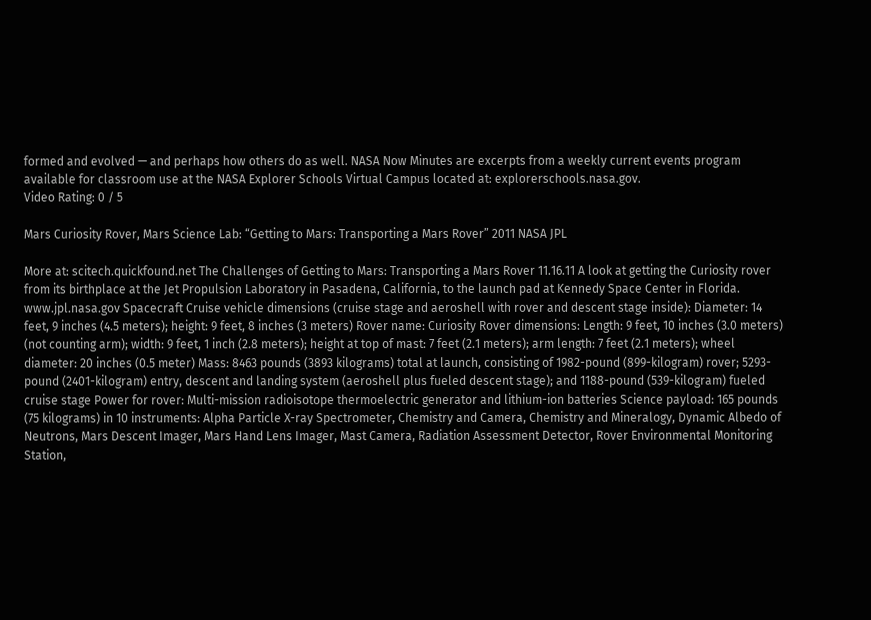formed and evolved — and perhaps how others do as well. NASA Now Minutes are excerpts from a weekly current events program available for classroom use at the NASA Explorer Schools Virtual Campus located at: explorerschools.nasa.gov.
Video Rating: 0 / 5

Mars Curiosity Rover, Mars Science Lab: “Getting to Mars: Transporting a Mars Rover” 2011 NASA JPL

More at: scitech.quickfound.net The Challenges of Getting to Mars: Transporting a Mars Rover 11.16.11 A look at getting the Curiosity rover from its birthplace at the Jet Propulsion Laboratory in Pasadena, California, to the launch pad at Kennedy Space Center in Florida. www.jpl.nasa.gov Spacecraft Cruise vehicle dimensions (cruise stage and aeroshell with rover and descent stage inside): Diameter: 14 feet, 9 inches (4.5 meters); height: 9 feet, 8 inches (3 meters) Rover name: Curiosity Rover dimensions: Length: 9 feet, 10 inches (3.0 meters) (not counting arm); width: 9 feet, 1 inch (2.8 meters); height at top of mast: 7 feet (2.1 meters); arm length: 7 feet (2.1 meters); wheel diameter: 20 inches (0.5 meter) Mass: 8463 pounds (3893 kilograms) total at launch, consisting of 1982-pound (899-kilogram) rover; 5293-pound (2401-kilogram) entry, descent and landing system (aeroshell plus fueled descent stage); and 1188-pound (539-kilogram) fueled cruise stage Power for rover: Multi-mission radioisotope thermoelectric generator and lithium-ion batteries Science payload: 165 pounds (75 kilograms) in 10 instruments: Alpha Particle X-ray Spectrometer, Chemistry and Camera, Chemistry and Mineralogy, Dynamic Albedo of Neutrons, Mars Descent Imager, Mars Hand Lens Imager, Mast Camera, Radiation Assessment Detector, Rover Environmental Monitoring Station,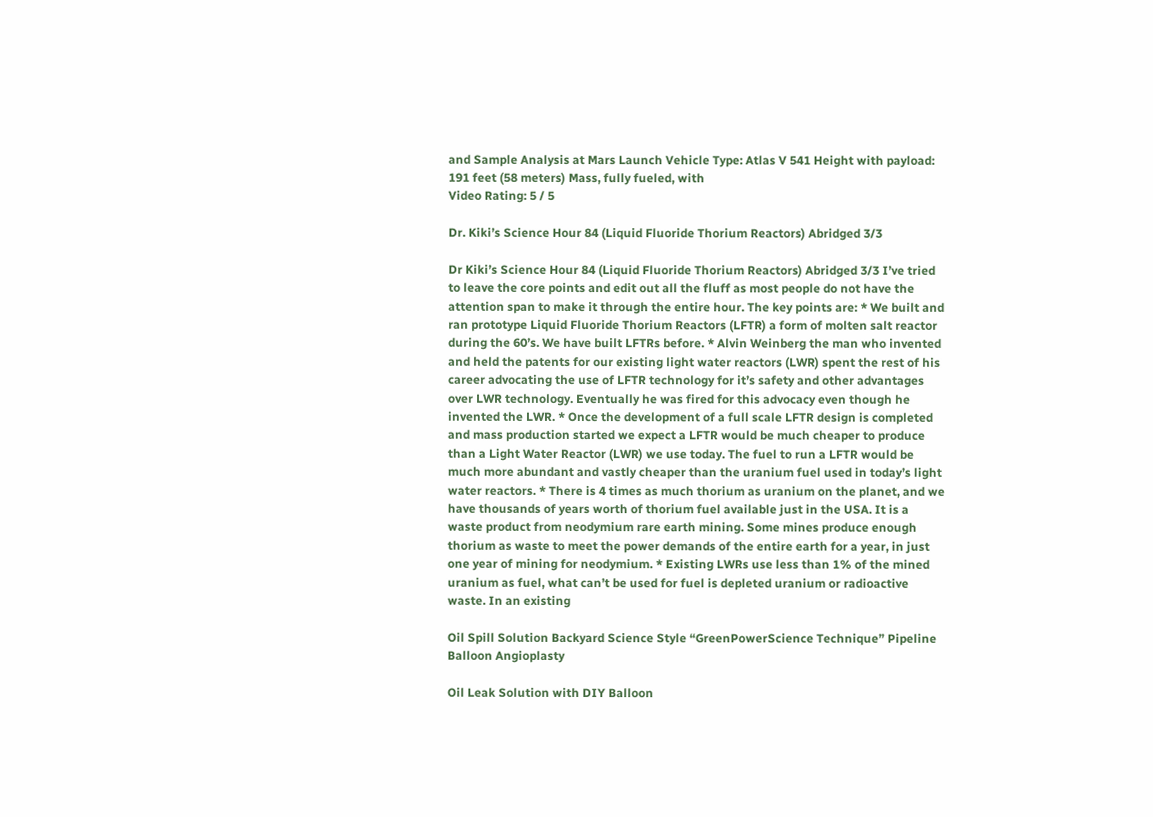and Sample Analysis at Mars Launch Vehicle Type: Atlas V 541 Height with payload: 191 feet (58 meters) Mass, fully fueled, with
Video Rating: 5 / 5

Dr. Kiki’s Science Hour 84 (Liquid Fluoride Thorium Reactors) Abridged 3/3

Dr Kiki’s Science Hour 84 (Liquid Fluoride Thorium Reactors) Abridged 3/3 I’ve tried to leave the core points and edit out all the fluff as most people do not have the attention span to make it through the entire hour. The key points are: * We built and ran prototype Liquid Fluoride Thorium Reactors (LFTR) a form of molten salt reactor during the 60’s. We have built LFTRs before. * Alvin Weinberg the man who invented and held the patents for our existing light water reactors (LWR) spent the rest of his career advocating the use of LFTR technology for it’s safety and other advantages over LWR technology. Eventually he was fired for this advocacy even though he invented the LWR. * Once the development of a full scale LFTR design is completed and mass production started we expect a LFTR would be much cheaper to produce than a Light Water Reactor (LWR) we use today. The fuel to run a LFTR would be much more abundant and vastly cheaper than the uranium fuel used in today’s light water reactors. * There is 4 times as much thorium as uranium on the planet, and we have thousands of years worth of thorium fuel available just in the USA. It is a waste product from neodymium rare earth mining. Some mines produce enough thorium as waste to meet the power demands of the entire earth for a year, in just one year of mining for neodymium. * Existing LWRs use less than 1% of the mined uranium as fuel, what can’t be used for fuel is depleted uranium or radioactive waste. In an existing

Oil Spill Solution Backyard Science Style “GreenPowerScience Technique” Pipeline Balloon Angioplasty

Oil Leak Solution with DIY Balloon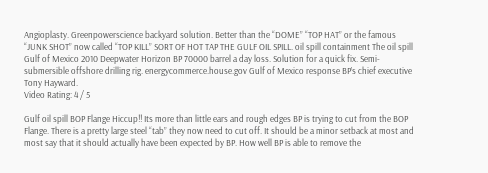Angioplasty. Greenpowerscience backyard solution. Better than the “DOME” “TOP HAT” or the famous “JUNK SHOT” now called “TOP KILL” SORT OF HOT TAP THE GULF OIL SPILL. oil spill containment The oil spill Gulf of Mexico 2010 Deepwater Horizon BP 70000 barrel a day loss. Solution for a quick fix. Semi-submersible offshore drilling rig. energycommerce.house.gov Gulf of Mexico response BP’s chief executive Tony Hayward.
Video Rating: 4 / 5

Gulf oil spill BOP Flange Hiccup!! Its more than little ears and rough edges BP is trying to cut from the BOP Flange. There is a pretty large steel “tab” they now need to cut off. It should be a minor setback at most and most say that it should actually have been expected by BP. How well BP is able to remove the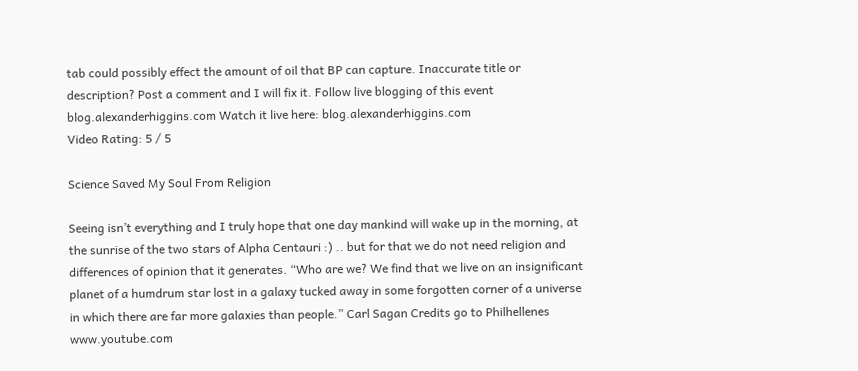tab could possibly effect the amount of oil that BP can capture. Inaccurate title or description? Post a comment and I will fix it. Follow live blogging of this event blog.alexanderhiggins.com Watch it live here: blog.alexanderhiggins.com
Video Rating: 5 / 5

Science Saved My Soul From Religion

Seeing isn’t everything and I truly hope that one day mankind will wake up in the morning, at the sunrise of the two stars of Alpha Centauri :) .. but for that we do not need religion and differences of opinion that it generates. “Who are we? We find that we live on an insignificant planet of a humdrum star lost in a galaxy tucked away in some forgotten corner of a universe in which there are far more galaxies than people.” Carl Sagan Credits go to Philhellenes www.youtube.com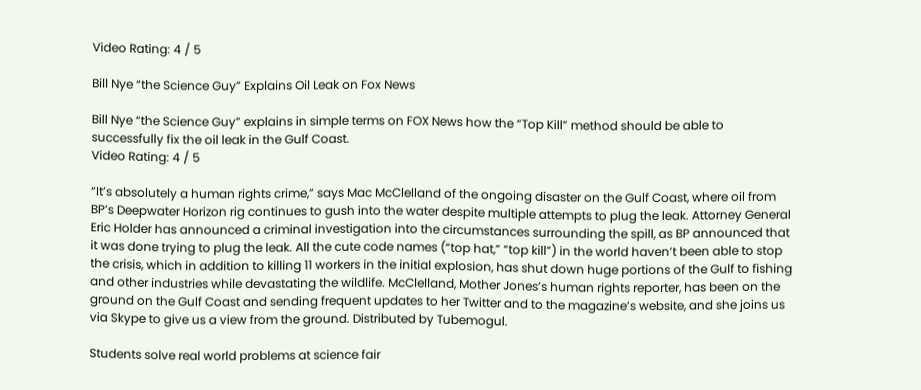Video Rating: 4 / 5

Bill Nye “the Science Guy” Explains Oil Leak on Fox News

Bill Nye “the Science Guy” explains in simple terms on FOX News how the “Top Kill” method should be able to successfully fix the oil leak in the Gulf Coast.
Video Rating: 4 / 5

“It’s absolutely a human rights crime,” says Mac McClelland of the ongoing disaster on the Gulf Coast, where oil from BP’s Deepwater Horizon rig continues to gush into the water despite multiple attempts to plug the leak. Attorney General Eric Holder has announced a criminal investigation into the circumstances surrounding the spill, as BP announced that it was done trying to plug the leak. All the cute code names (“top hat,” “top kill”) in the world haven’t been able to stop the crisis, which in addition to killing 11 workers in the initial explosion, has shut down huge portions of the Gulf to fishing and other industries while devastating the wildlife. McClelland, Mother Jones’s human rights reporter, has been on the ground on the Gulf Coast and sending frequent updates to her Twitter and to the magazine’s website, and she joins us via Skype to give us a view from the ground. Distributed by Tubemogul.

Students solve real world problems at science fair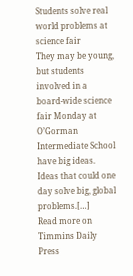Students solve real world problems at science fair
They may be young, but students involved in a board-wide science fair Monday at O’Gorman Intermediate School have big ideas. Ideas that could one day solve big, global problems.[…]
Read more on Timmins Daily Press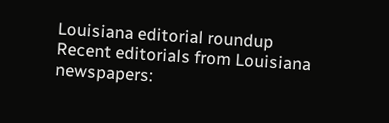Louisiana editorial roundup
Recent editorials from Louisiana newspapers: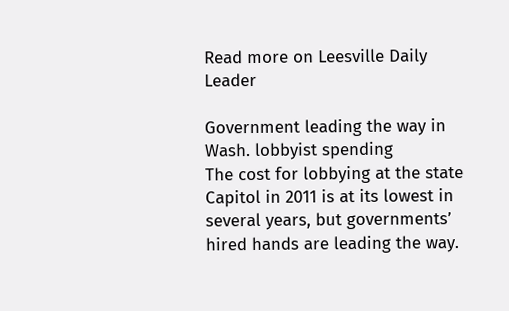Read more on Leesville Daily Leader

Government leading the way in Wash. lobbyist spending
The cost for lobbying at the state Capitol in 2011 is at its lowest in several years, but governments’ hired hands are leading the way.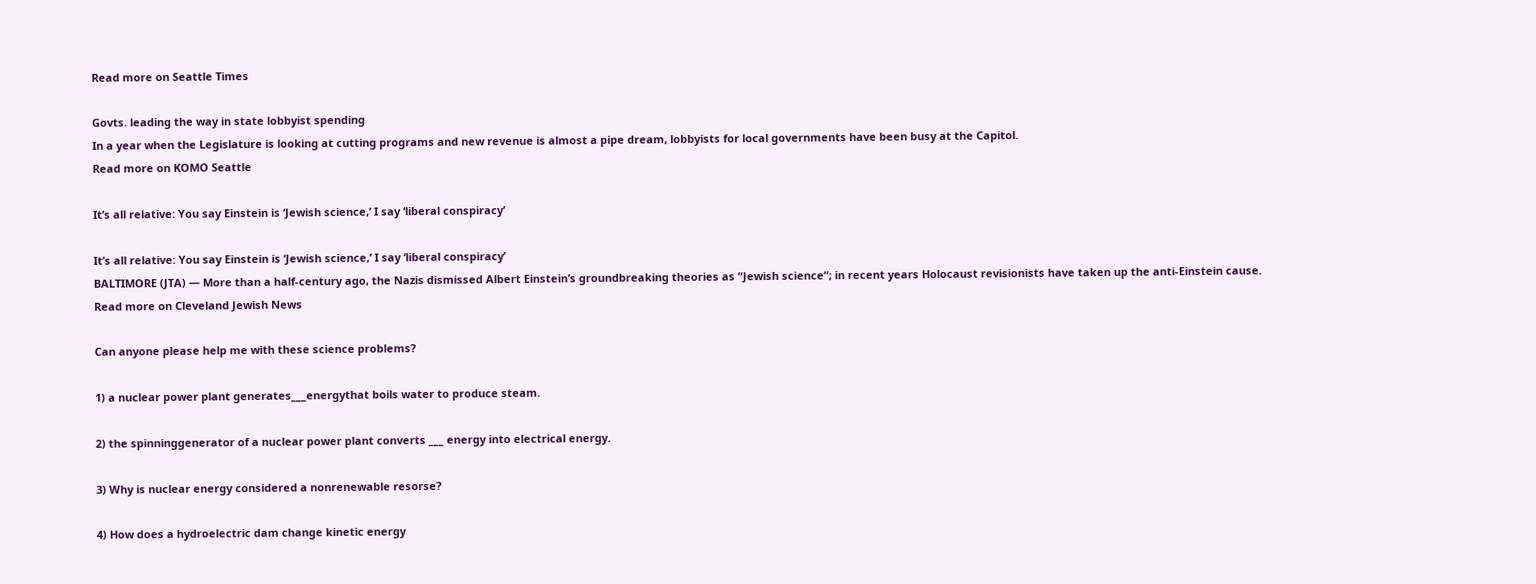Read more on Seattle Times

Govts. leading the way in state lobbyist spending
In a year when the Legislature is looking at cutting programs and new revenue is almost a pipe dream, lobbyists for local governments have been busy at the Capitol.
Read more on KOMO Seattle

It’s all relative: You say Einstein is ‘Jewish science,’ I say ‘liberal conspiracy’

It’s all relative: You say Einstein is ‘Jewish science,’ I say ‘liberal conspiracy’
BALTIMORE (JTA) — More than a half-century ago, the Nazis dismissed Albert Einstein’s groundbreaking theories as “Jewish science”; in recent years Holocaust revisionists have taken up the anti-Einstein cause.
Read more on Cleveland Jewish News

Can anyone please help me with these science problems?

1) a nuclear power plant generates___energythat boils water to produce steam.

2) the spinninggenerator of a nuclear power plant converts ___ energy into electrical energy.

3) Why is nuclear energy considered a nonrenewable resorse?

4) How does a hydroelectric dam change kinetic energy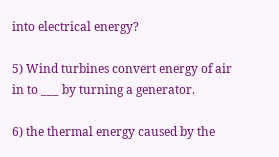into electrical energy?

5) Wind turbines convert energy of air in to ___ by turning a generator.

6) the thermal energy caused by the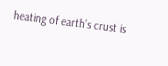heating of earth’s crust is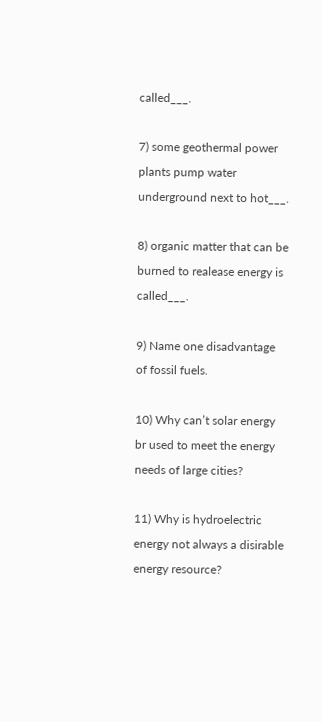called___.

7) some geothermal power plants pump water underground next to hot___.

8) organic matter that can be burned to realease energy is called___.

9) Name one disadvantage of fossil fuels.

10) Why can’t solar energy br used to meet the energy needs of large cities?

11) Why is hydroelectric energy not always a disirable energy resource?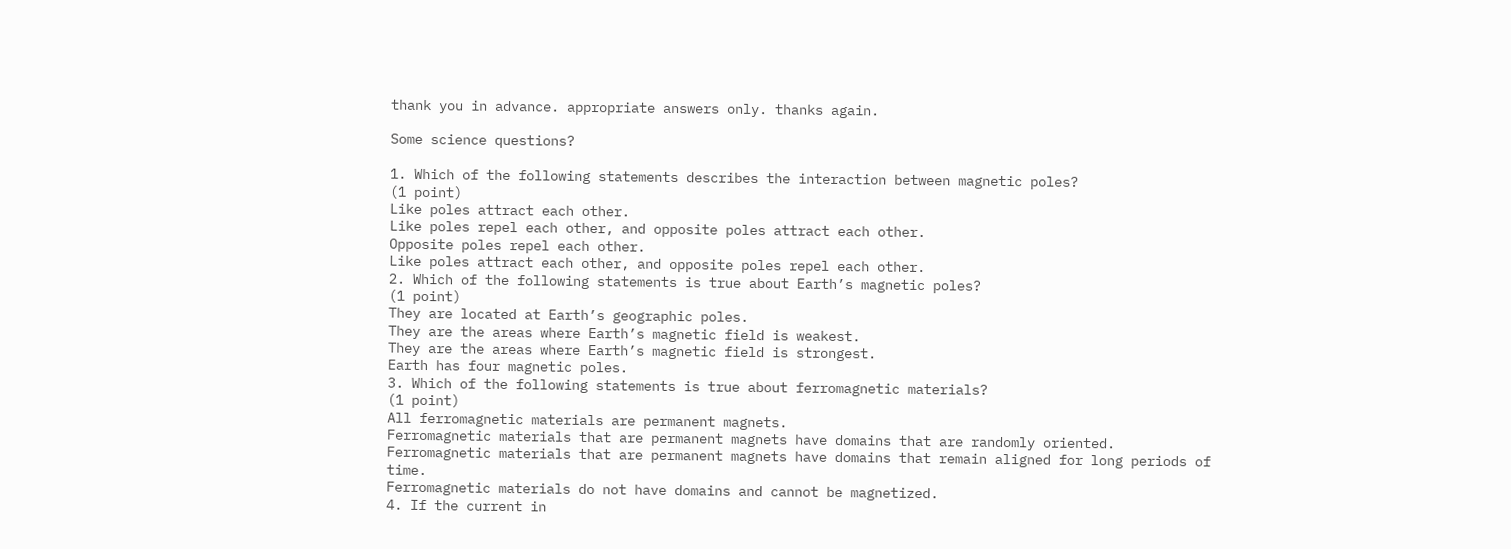thank you in advance. appropriate answers only. thanks again.

Some science questions?

1. Which of the following statements describes the interaction between magnetic poles?
(1 point)
Like poles attract each other.
Like poles repel each other, and opposite poles attract each other.
Opposite poles repel each other.
Like poles attract each other, and opposite poles repel each other.
2. Which of the following statements is true about Earth’s magnetic poles?
(1 point)
They are located at Earth’s geographic poles.
They are the areas where Earth’s magnetic field is weakest.
They are the areas where Earth’s magnetic field is strongest.
Earth has four magnetic poles.
3. Which of the following statements is true about ferromagnetic materials?
(1 point)
All ferromagnetic materials are permanent magnets.
Ferromagnetic materials that are permanent magnets have domains that are randomly oriented.
Ferromagnetic materials that are permanent magnets have domains that remain aligned for long periods of time.
Ferromagnetic materials do not have domains and cannot be magnetized.
4. If the current in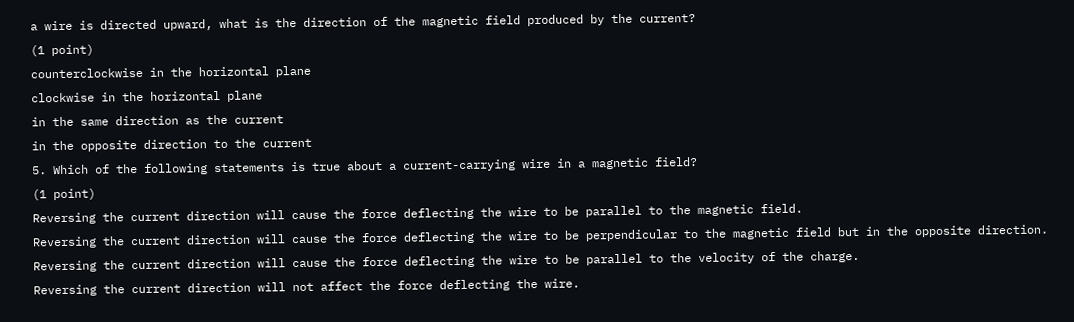a wire is directed upward, what is the direction of the magnetic field produced by the current?
(1 point)
counterclockwise in the horizontal plane
clockwise in the horizontal plane
in the same direction as the current
in the opposite direction to the current
5. Which of the following statements is true about a current-carrying wire in a magnetic field?
(1 point)
Reversing the current direction will cause the force deflecting the wire to be parallel to the magnetic field.
Reversing the current direction will cause the force deflecting the wire to be perpendicular to the magnetic field but in the opposite direction.
Reversing the current direction will cause the force deflecting the wire to be parallel to the velocity of the charge.
Reversing the current direction will not affect the force deflecting the wire.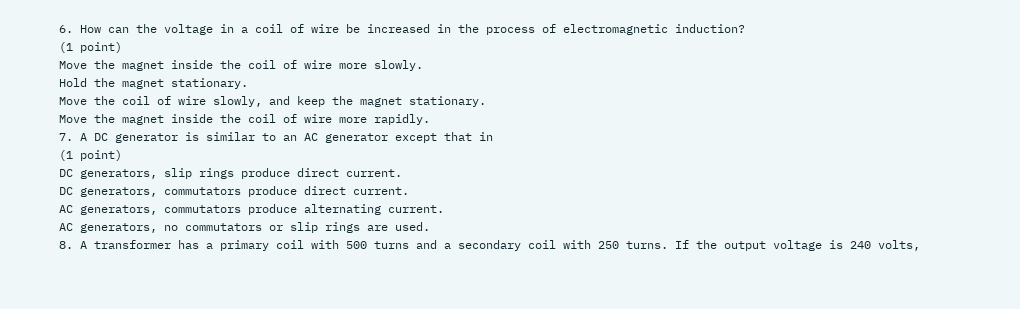6. How can the voltage in a coil of wire be increased in the process of electromagnetic induction?
(1 point)
Move the magnet inside the coil of wire more slowly.
Hold the magnet stationary.
Move the coil of wire slowly, and keep the magnet stationary.
Move the magnet inside the coil of wire more rapidly.
7. A DC generator is similar to an AC generator except that in
(1 point)
DC generators, slip rings produce direct current.
DC generators, commutators produce direct current.
AC generators, commutators produce alternating current.
AC generators, no commutators or slip rings are used.
8. A transformer has a primary coil with 500 turns and a secondary coil with 250 turns. If the output voltage is 240 volts,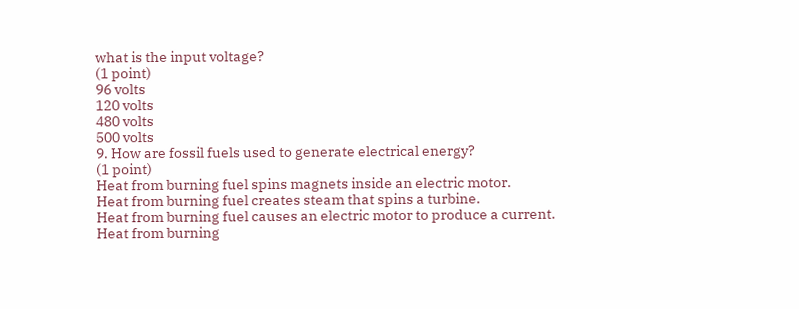what is the input voltage?
(1 point)
96 volts
120 volts
480 volts
500 volts
9. How are fossil fuels used to generate electrical energy?
(1 point)
Heat from burning fuel spins magnets inside an electric motor.
Heat from burning fuel creates steam that spins a turbine.
Heat from burning fuel causes an electric motor to produce a current.
Heat from burning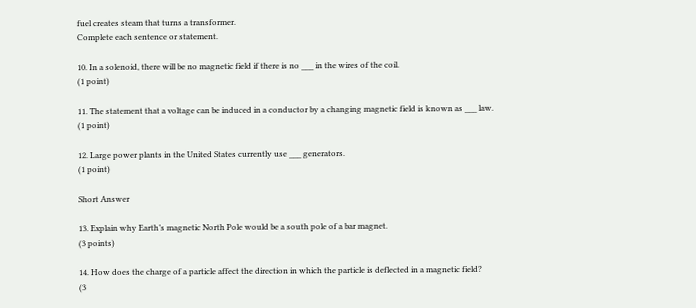fuel creates steam that turns a transformer.
Complete each sentence or statement.

10. In a solenoid, there will be no magnetic field if there is no ___ in the wires of the coil.
(1 point)

11. The statement that a voltage can be induced in a conductor by a changing magnetic field is known as ___ law.
(1 point)

12. Large power plants in the United States currently use ___ generators.
(1 point)

Short Answer

13. Explain why Earth’s magnetic North Pole would be a south pole of a bar magnet.
(3 points)

14. How does the charge of a particle affect the direction in which the particle is deflected in a magnetic field?
(3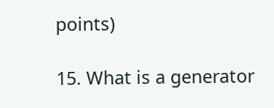points)

15. What is a generator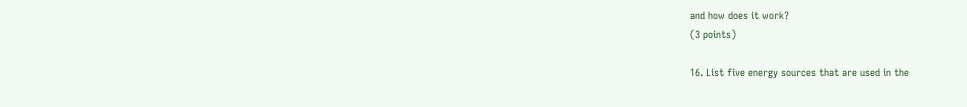and how does it work?
(3 points)

16. List five energy sources that are used in the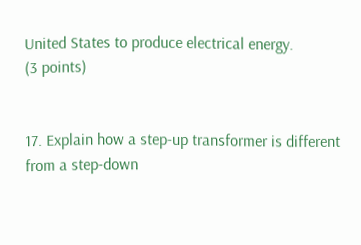United States to produce electrical energy.
(3 points)


17. Explain how a step-up transformer is different from a step-down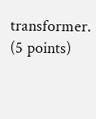transformer.
(5 points)